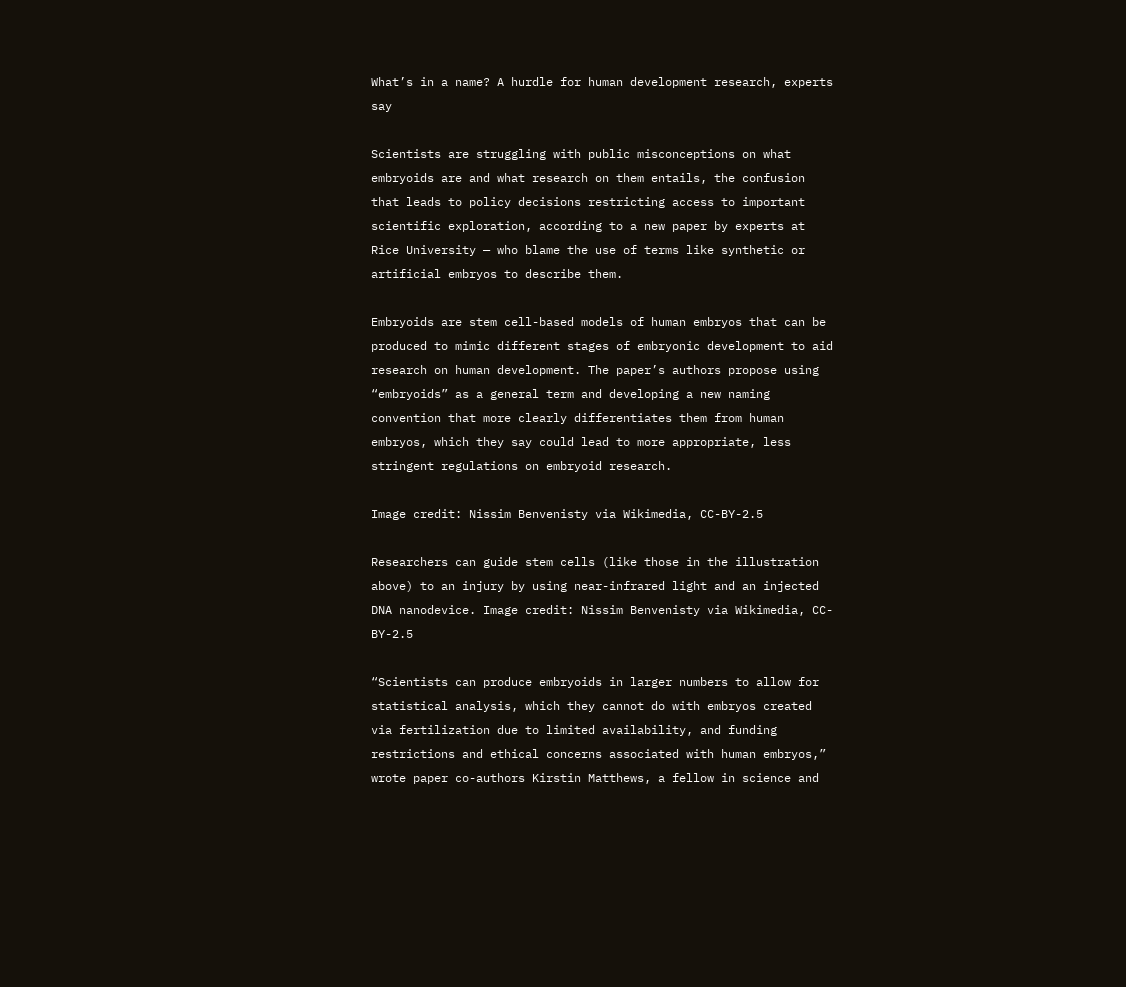What’s in a name? A hurdle for human development research, experts say

Scientists are struggling with public misconceptions on what embryoids are and what research on them entails, the confusion that leads to policy decisions restricting access to important scientific exploration, according to a new paper by experts at Rice University — who blame the use of terms like synthetic or artificial embryos to describe them.

Embryoids are stem cell-based models of human embryos that can be produced to mimic different stages of embryonic development to aid research on human development. The paper’s authors propose using “embryoids” as a general term and developing a new naming convention that more clearly differentiates them from human embryos, which they say could lead to more appropriate, less stringent regulations on embryoid research.

Image credit: Nissim Benvenisty via Wikimedia, CC-BY-2.5

Researchers can guide stem cells (like those in the illustration above) to an injury by using near-infrared light and an injected DNA nanodevice. Image credit: Nissim Benvenisty via Wikimedia, CC-BY-2.5

“Scientists can produce embryoids in larger numbers to allow for statistical analysis, which they cannot do with embryos created via fertilization due to limited availability, and funding restrictions and ethical concerns associated with human embryos,” wrote paper co-authors Kirstin Matthews, a fellow in science and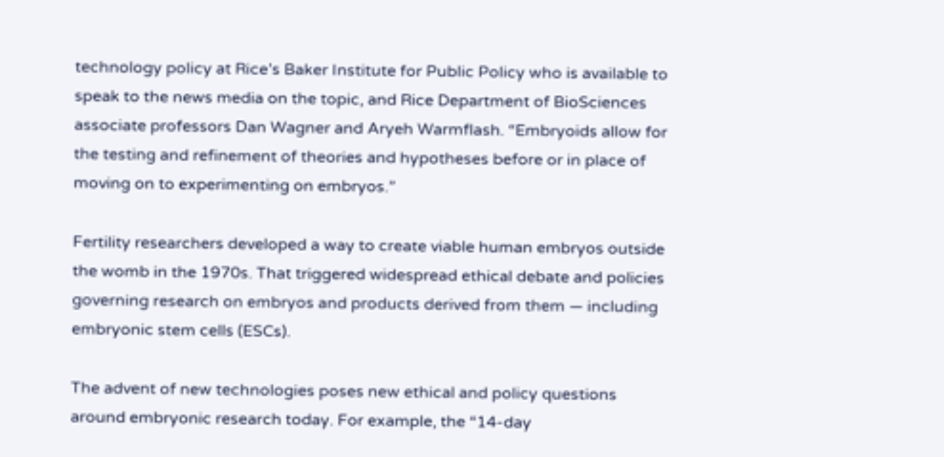technology policy at Rice’s Baker Institute for Public Policy who is available to speak to the news media on the topic, and Rice Department of BioSciences associate professors Dan Wagner and Aryeh Warmflash. “Embryoids allow for the testing and refinement of theories and hypotheses before or in place of moving on to experimenting on embryos.”

Fertility researchers developed a way to create viable human embryos outside the womb in the 1970s. That triggered widespread ethical debate and policies governing research on embryos and products derived from them — including embryonic stem cells (ESCs).

The advent of new technologies poses new ethical and policy questions around embryonic research today. For example, the “14-day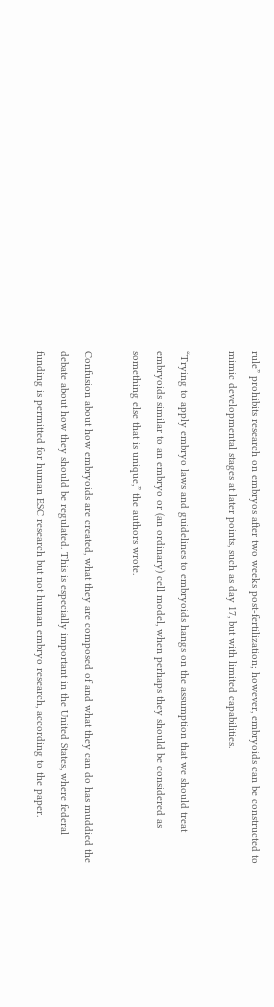rule” prohibits research on embryos after two weeks post-fertilization; however, embryoids can be constructed to mimic developmental stages at later points, such as day 17, but with limited capabilities.

“Trying to apply embryo laws and guidelines to embryoids hangs on the assumption that we should treat embryoids similar to an embryo or (an ordinary) cell model, when perhaps they should be considered as something else that is unique,” the authors wrote.

Confusion about how embryoids are created, what they are composed of and what they can do has muddied the debate about how they should be regulated. This is especially important in the United States, where federal funding is permitted for human ESC research but not human embryo research, according to the paper.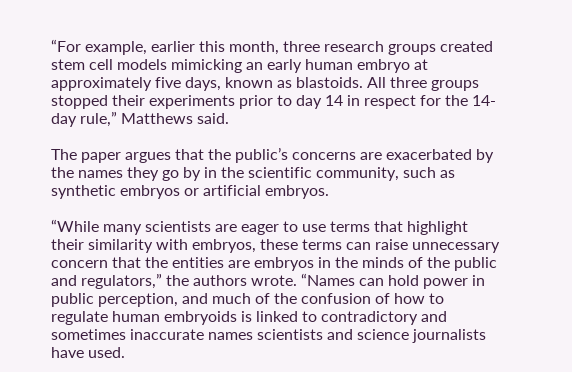“For example, earlier this month, three research groups created stem cell models mimicking an early human embryo at approximately five days, known as blastoids. All three groups stopped their experiments prior to day 14 in respect for the 14-day rule,” Matthews said.

The paper argues that the public’s concerns are exacerbated by the names they go by in the scientific community, such as synthetic embryos or artificial embryos.

“While many scientists are eager to use terms that highlight their similarity with embryos, these terms can raise unnecessary concern that the entities are embryos in the minds of the public and regulators,” the authors wrote. “Names can hold power in public perception, and much of the confusion of how to regulate human embryoids is linked to contradictory and sometimes inaccurate names scientists and science journalists have used.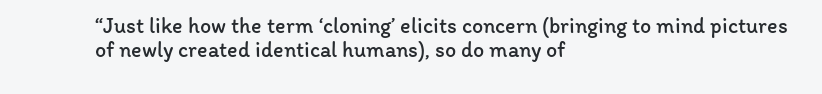“Just like how the term ‘cloning’ elicits concern (bringing to mind pictures of newly created identical humans), so do many of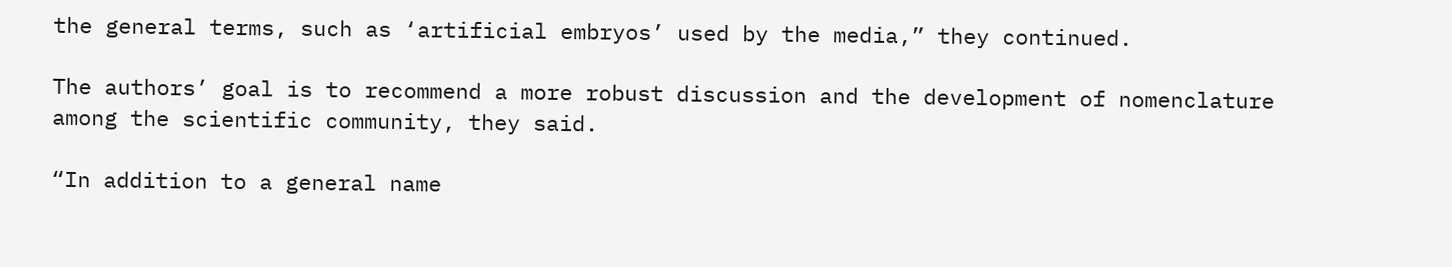the general terms, such as ‘artificial embryos’ used by the media,” they continued.

The authors’ goal is to recommend a more robust discussion and the development of nomenclature among the scientific community, they said.

“In addition to a general name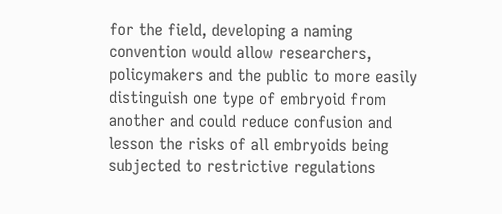for the field, developing a naming convention would allow researchers, policymakers and the public to more easily distinguish one type of embryoid from another and could reduce confusion and lesson the risks of all embryoids being subjected to restrictive regulations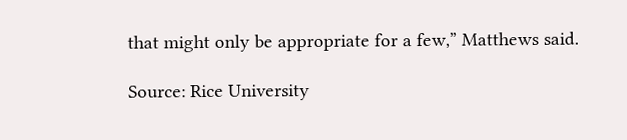that might only be appropriate for a few,” Matthews said.

Source: Rice University